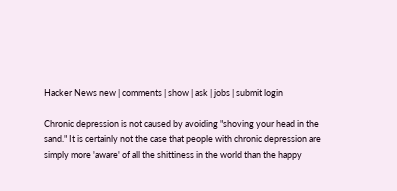Hacker News new | comments | show | ask | jobs | submit login

Chronic depression is not caused by avoiding "shoving your head in the sand." It is certainly not the case that people with chronic depression are simply more 'aware' of all the shittiness in the world than the happy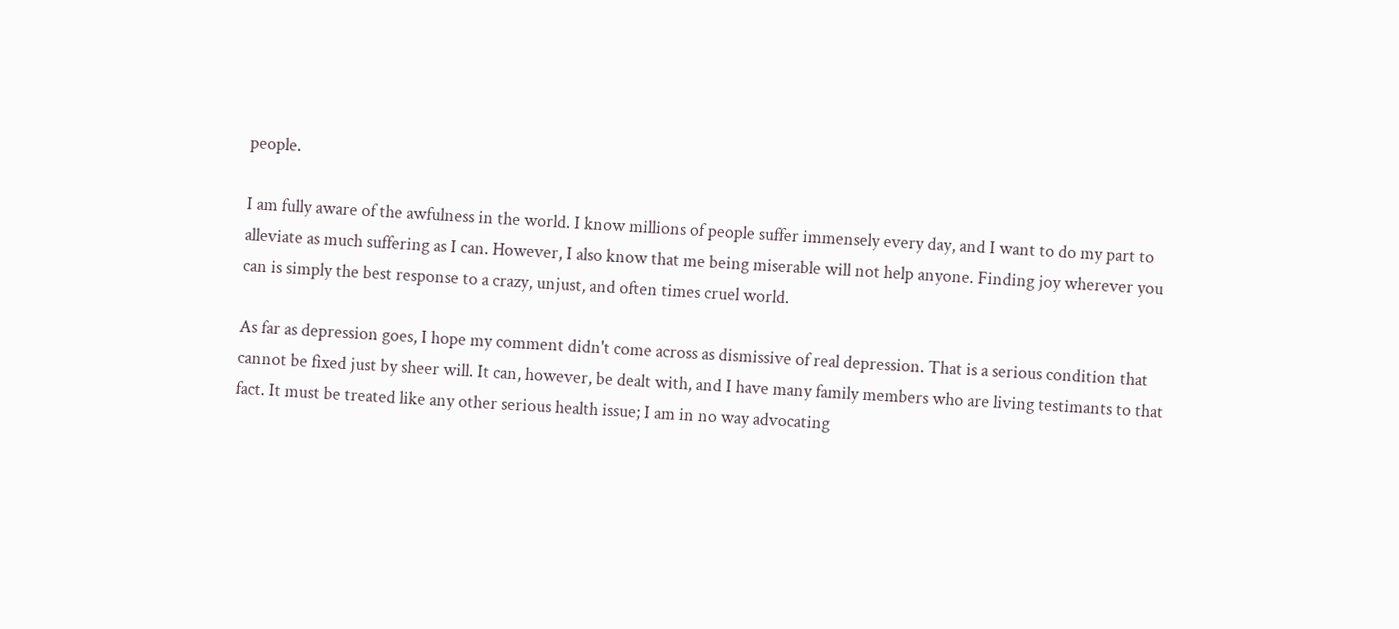people.

I am fully aware of the awfulness in the world. I know millions of people suffer immensely every day, and I want to do my part to alleviate as much suffering as I can. However, I also know that me being miserable will not help anyone. Finding joy wherever you can is simply the best response to a crazy, unjust, and often times cruel world.

As far as depression goes, I hope my comment didn't come across as dismissive of real depression. That is a serious condition that cannot be fixed just by sheer will. It can, however, be dealt with, and I have many family members who are living testimants to that fact. It must be treated like any other serious health issue; I am in no way advocating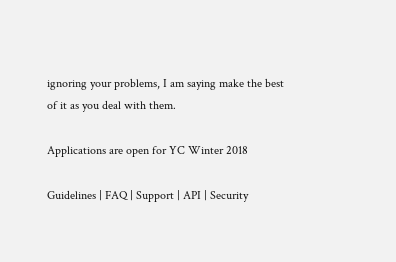ignoring your problems, I am saying make the best of it as you deal with them.

Applications are open for YC Winter 2018

Guidelines | FAQ | Support | API | Security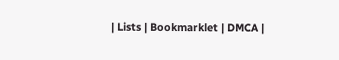| Lists | Bookmarklet | DMCA |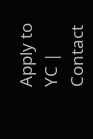Apply to YC | Contact